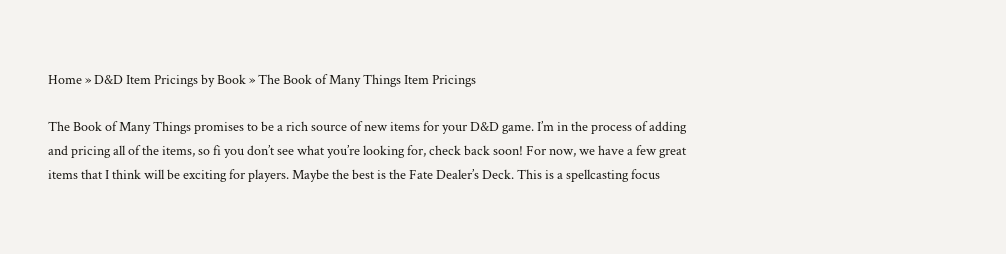Home » D&D Item Pricings by Book » The Book of Many Things Item Pricings

The Book of Many Things promises to be a rich source of new items for your D&D game. I’m in the process of adding and pricing all of the items, so fi you don’t see what you’re looking for, check back soon! For now, we have a few great items that I think will be exciting for players. Maybe the best is the Fate Dealer’s Deck. This is a spellcasting focus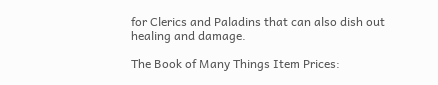for Clerics and Paladins that can also dish out healing and damage.

The Book of Many Things Item Prices: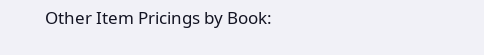Other Item Pricings by Book: